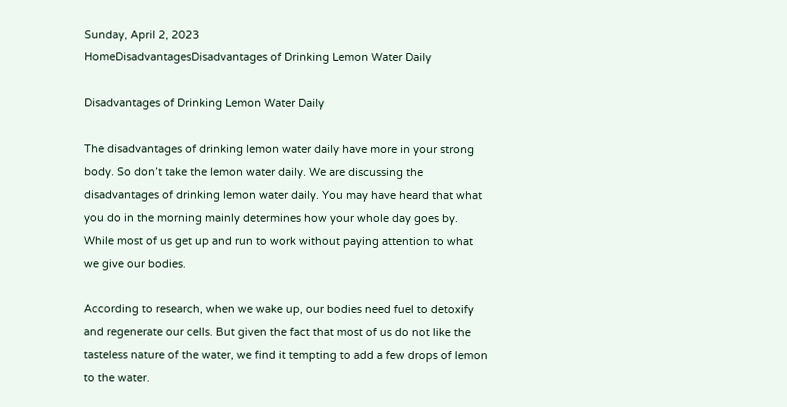Sunday, April 2, 2023
HomeDisadvantagesDisadvantages of Drinking Lemon Water Daily

Disadvantages of Drinking Lemon Water Daily

The disadvantages of drinking lemon water daily have more in your strong body. So don’t take the lemon water daily. We are discussing the disadvantages of drinking lemon water daily. You may have heard that what you do in the morning mainly determines how your whole day goes by. While most of us get up and run to work without paying attention to what we give our bodies.

According to research, when we wake up, our bodies need fuel to detoxify and regenerate our cells. But given the fact that most of us do not like the tasteless nature of the water, we find it tempting to add a few drops of lemon to the water.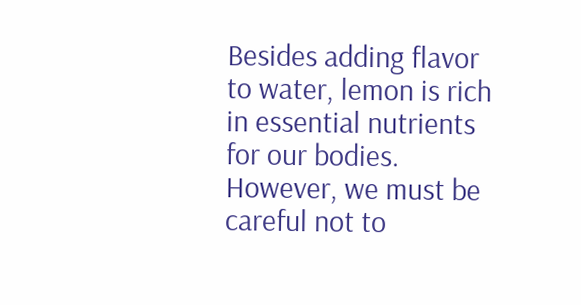Besides adding flavor to water, lemon is rich in essential nutrients for our bodies. However, we must be careful not to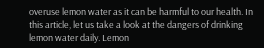overuse lemon water as it can be harmful to our health. In this article, let us take a look at the dangers of drinking lemon water daily. Lemon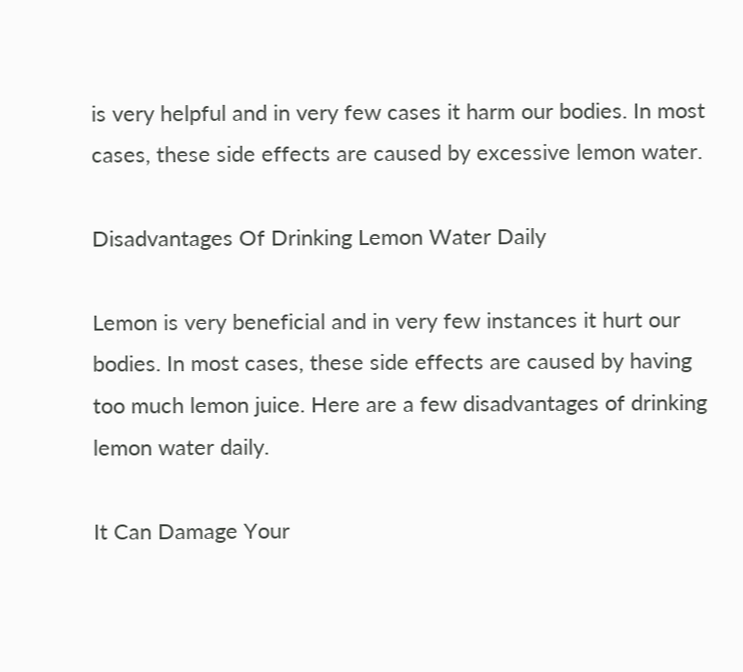is very helpful and in very few cases it harm our bodies. In most cases, these side effects are caused by excessive lemon water.

Disadvantages Of Drinking Lemon Water Daily

Lemon is very beneficial and in very few instances it hurt our bodies. In most cases, these side effects are caused by having too much lemon juice. Here are a few disadvantages of drinking lemon water daily.

It Can Damage Your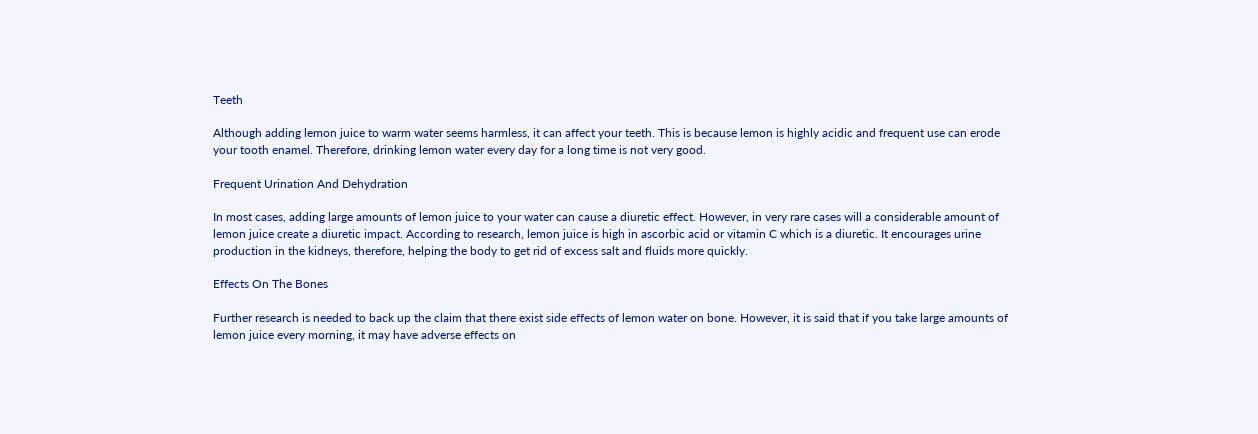Teeth

Although adding lemon juice to warm water seems harmless, it can affect your teeth. This is because lemon is highly acidic and frequent use can erode your tooth enamel. Therefore, drinking lemon water every day for a long time is not very good.

Frequent Urination And Dehydration

In most cases, adding large amounts of lemon juice to your water can cause a diuretic effect. However, in very rare cases will a considerable amount of lemon juice create a diuretic impact. According to research, lemon juice is high in ascorbic acid or vitamin C which is a diuretic. It encourages urine production in the kidneys, therefore, helping the body to get rid of excess salt and fluids more quickly.

Effects On The Bones

Further research is needed to back up the claim that there exist side effects of lemon water on bone. However, it is said that if you take large amounts of lemon juice every morning, it may have adverse effects on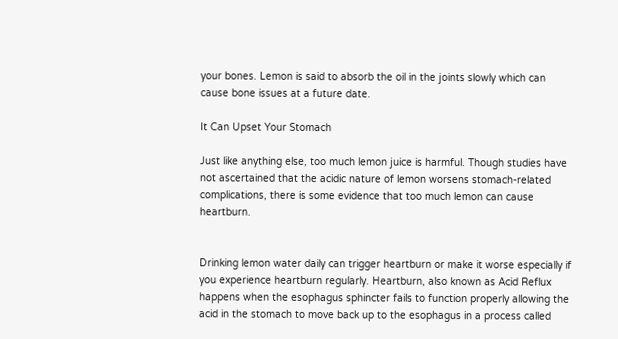your bones. Lemon is said to absorb the oil in the joints slowly which can cause bone issues at a future date.

It Can Upset Your Stomach

Just like anything else, too much lemon juice is harmful. Though studies have not ascertained that the acidic nature of lemon worsens stomach-related complications, there is some evidence that too much lemon can cause heartburn.


Drinking lemon water daily can trigger heartburn or make it worse especially if you experience heartburn regularly. Heartburn, also known as Acid Reflux happens when the esophagus sphincter fails to function properly allowing the acid in the stomach to move back up to the esophagus in a process called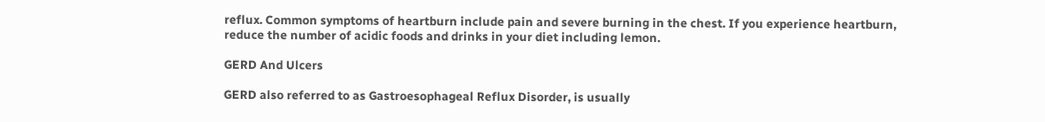reflux. Common symptoms of heartburn include pain and severe burning in the chest. If you experience heartburn, reduce the number of acidic foods and drinks in your diet including lemon.

GERD And Ulcers

GERD also referred to as Gastroesophageal Reflux Disorder, is usually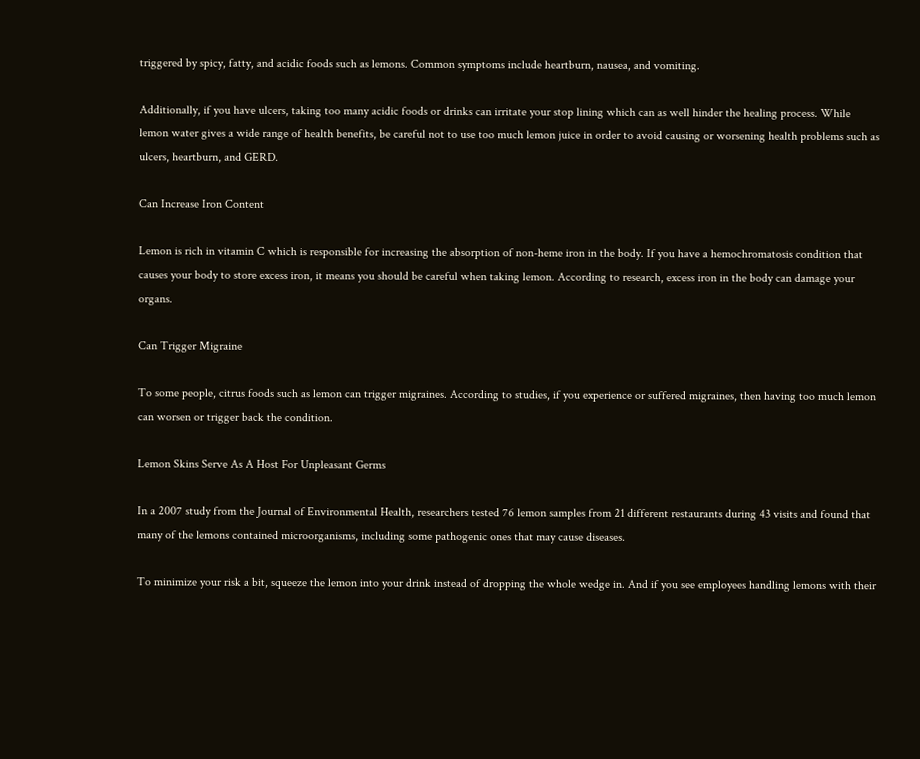triggered by spicy, fatty, and acidic foods such as lemons. Common symptoms include heartburn, nausea, and vomiting.

Additionally, if you have ulcers, taking too many acidic foods or drinks can irritate your stop lining which can as well hinder the healing process. While lemon water gives a wide range of health benefits, be careful not to use too much lemon juice in order to avoid causing or worsening health problems such as ulcers, heartburn, and GERD.

Can Increase Iron Content

Lemon is rich in vitamin C which is responsible for increasing the absorption of non-heme iron in the body. If you have a hemochromatosis condition that causes your body to store excess iron, it means you should be careful when taking lemon. According to research, excess iron in the body can damage your organs.

Can Trigger Migraine

To some people, citrus foods such as lemon can trigger migraines. According to studies, if you experience or suffered migraines, then having too much lemon can worsen or trigger back the condition.

Lemon Skins Serve As A Host For Unpleasant Germs

In a 2007 study from the Journal of Environmental Health, researchers tested 76 lemon samples from 21 different restaurants during 43 visits and found that many of the lemons contained microorganisms, including some pathogenic ones that may cause diseases.

To minimize your risk a bit, squeeze the lemon into your drink instead of dropping the whole wedge in. And if you see employees handling lemons with their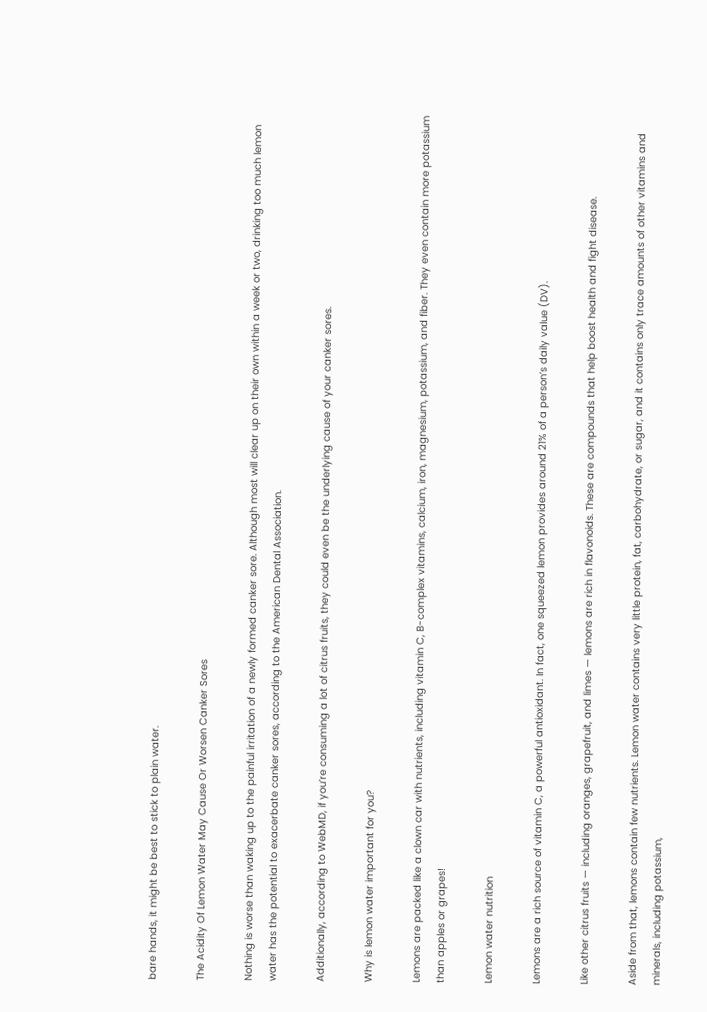bare hands, it might be best to stick to plain water.

The Acidity Of Lemon Water May Cause Or Worsen Canker Sores

Nothing is worse than waking up to the painful irritation of a newly formed canker sore. Although most will clear up on their own within a week or two, drinking too much lemon water has the potential to exacerbate canker sores, according to the American Dental Association.

Additionally, according to WebMD, if you’re consuming a lot of citrus fruits, they could even be the underlying cause of your canker sores.

Why is lemon water important for you?

Lemons are packed like a clown car with nutrients, including vitamin C, B-complex vitamins, calcium, iron, magnesium, potassium, and fiber. They even contain more potassium than apples or grapes!

Lemon water nutrition

Lemons are a rich source of vitamin C, a powerful antioxidant. In fact, one squeezed lemon provides around 21% of a person’s daily value (DV).

Like other citrus fruits — including oranges, grapefruit, and limes — lemons are rich in flavonoids. These are compounds that help boost health and fight disease.

Aside from that, lemons contain few nutrients. Lemon water contains very little protein, fat, carbohydrate, or sugar, and it contains only trace amounts of other vitamins and minerals, including potassium,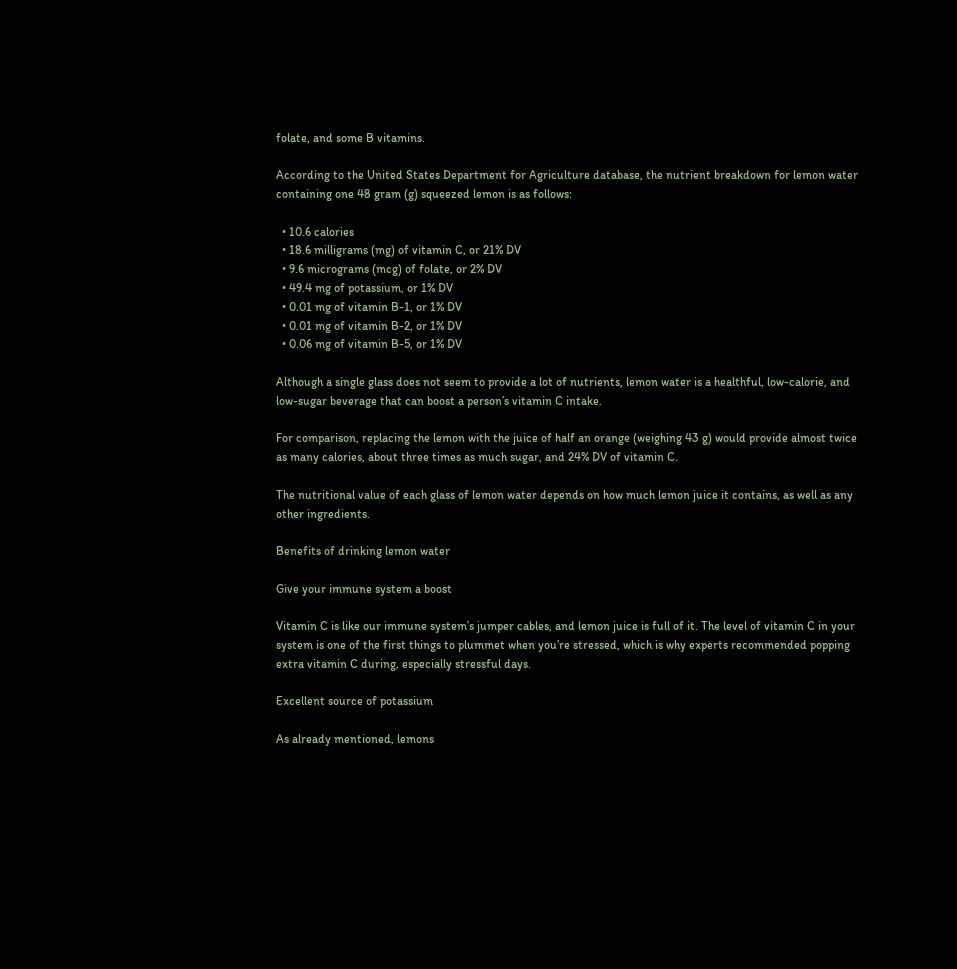folate, and some B vitamins.

According to the United States Department for Agriculture database, the nutrient breakdown for lemon water containing one 48 gram (g) squeezed lemon is as follows:

  • 10.6 calories
  • 18.6 milligrams (mg) of vitamin C, or 21% DV
  • 9.6 micrograms (mcg) of folate, or 2% DV
  • 49.4 mg of potassium, or 1% DV
  • 0.01 mg of vitamin B-1, or 1% DV
  • 0.01 mg of vitamin B-2, or 1% DV
  • 0.06 mg of vitamin B-5, or 1% DV

Although a single glass does not seem to provide a lot of nutrients, lemon water is a healthful, low-calorie, and low-sugar beverage that can boost a person’s vitamin C intake.

For comparison, replacing the lemon with the juice of half an orange (weighing 43 g) would provide almost twice as many calories, about three times as much sugar, and 24% DV of vitamin C.

The nutritional value of each glass of lemon water depends on how much lemon juice it contains, as well as any other ingredients.

Benefits of drinking lemon water

Give your immune system a boost

Vitamin C is like our immune system’s jumper cables, and lemon juice is full of it. The level of vitamin C in your system is one of the first things to plummet when you’re stressed, which is why experts recommended popping extra vitamin C during, especially stressful days.

Excellent source of potassium

As already mentioned, lemons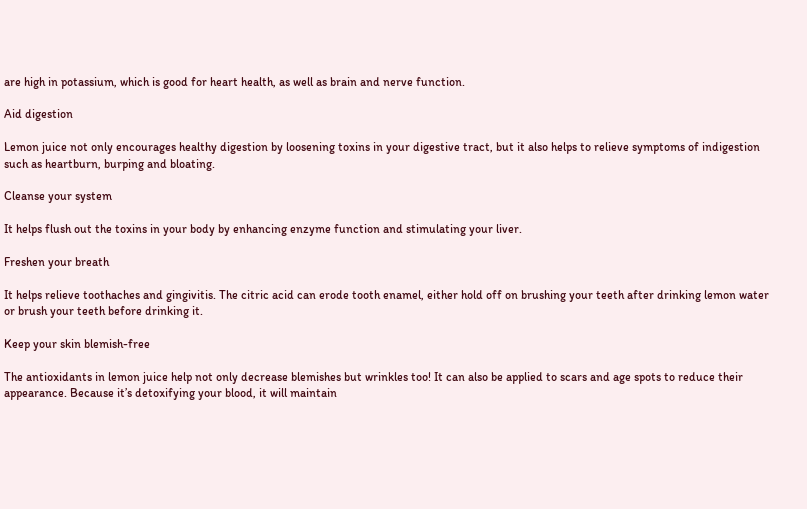are high in potassium, which is good for heart health, as well as brain and nerve function.

Aid digestion

Lemon juice not only encourages healthy digestion by loosening toxins in your digestive tract, but it also helps to relieve symptoms of indigestion such as heartburn, burping and bloating.

Cleanse your system

It helps flush out the toxins in your body by enhancing enzyme function and stimulating your liver.

Freshen your breath

It helps relieve toothaches and gingivitis. The citric acid can erode tooth enamel, either hold off on brushing your teeth after drinking lemon water or brush your teeth before drinking it.

Keep your skin blemish-free

The antioxidants in lemon juice help not only decrease blemishes but wrinkles too! It can also be applied to scars and age spots to reduce their appearance. Because it’s detoxifying your blood, it will maintain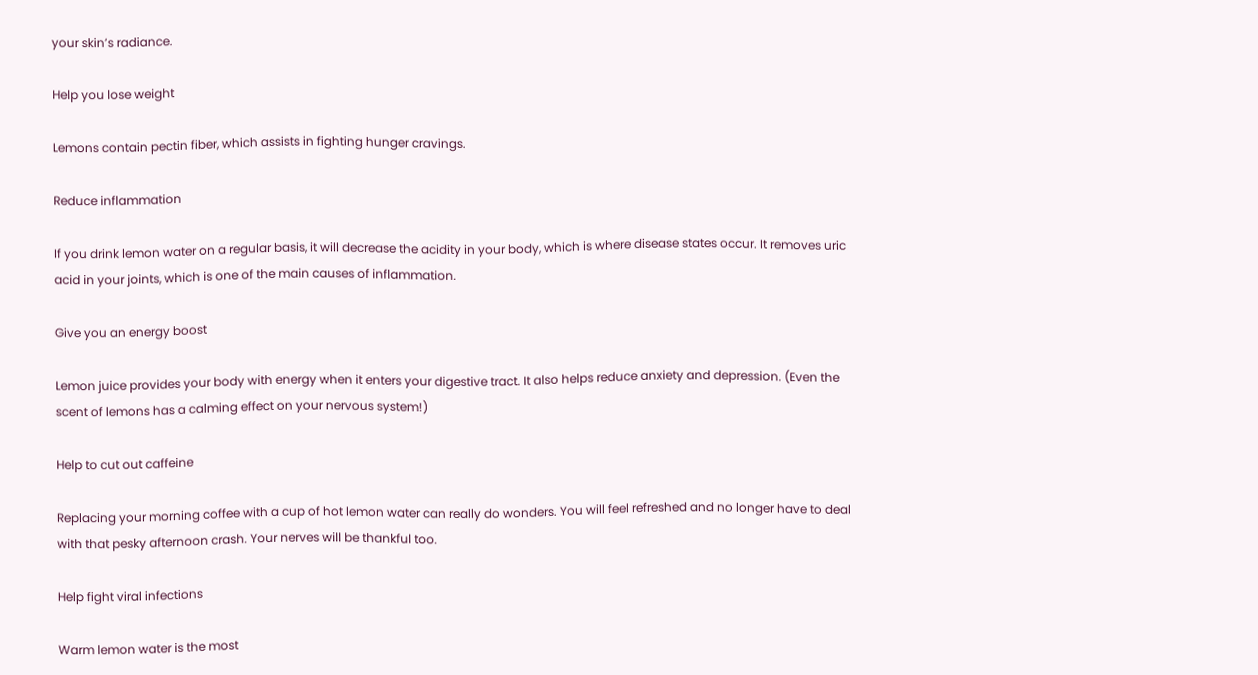your skin’s radiance.

Help you lose weight

Lemons contain pectin fiber, which assists in fighting hunger cravings.

Reduce inflammation

If you drink lemon water on a regular basis, it will decrease the acidity in your body, which is where disease states occur. It removes uric acid in your joints, which is one of the main causes of inflammation.

Give you an energy boost

Lemon juice provides your body with energy when it enters your digestive tract. It also helps reduce anxiety and depression. (Even the scent of lemons has a calming effect on your nervous system!)

Help to cut out caffeine

Replacing your morning coffee with a cup of hot lemon water can really do wonders. You will feel refreshed and no longer have to deal with that pesky afternoon crash. Your nerves will be thankful too.

Help fight viral infections

Warm lemon water is the most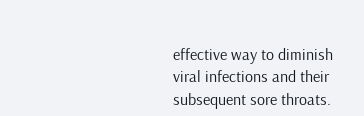effective way to diminish viral infections and their subsequent sore throats.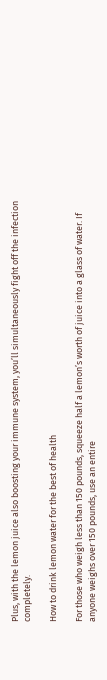Plus, with the lemon juice also boosting your immune system, you’ll simultaneously fight off the infection completely.

How to drink lemon water for the best of health

For those who weigh less than 150 pounds, squeeze half a lemon’s worth of juice into a glass of water. If anyone weighs over 150 pounds, use an entire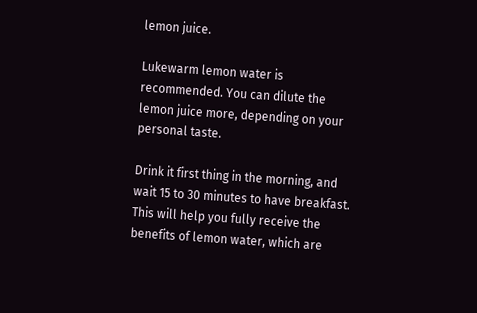lemon juice.

Lukewarm lemon water is recommended. You can dilute the lemon juice more, depending on your personal taste.

Drink it first thing in the morning, and wait 15 to 30 minutes to have breakfast. This will help you fully receive the benefits of lemon water, which are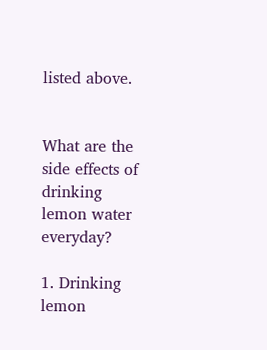listed above.


What are the side effects of drinking lemon water everyday?

1. Drinking lemon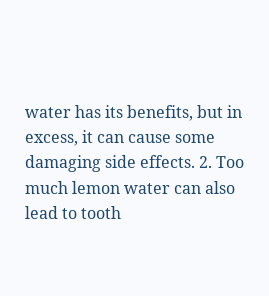water has its benefits, but in excess, it can cause some damaging side effects. 2. Too much lemon water can also lead to tooth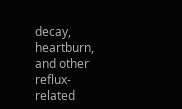decay, heartburn, and other reflux-related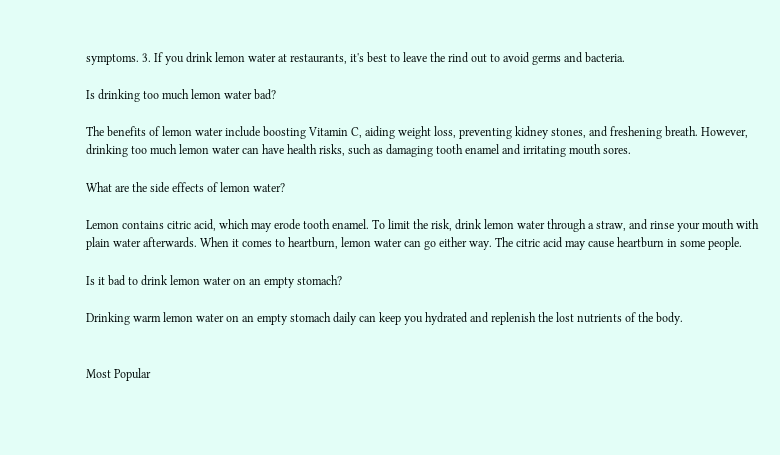symptoms. 3. If you drink lemon water at restaurants, it's best to leave the rind out to avoid germs and bacteria.

Is drinking too much lemon water bad?

The benefits of lemon water include boosting Vitamin C, aiding weight loss, preventing kidney stones, and freshening breath. However, drinking too much lemon water can have health risks, such as damaging tooth enamel and irritating mouth sores.

What are the side effects of lemon water?

Lemon contains citric acid, which may erode tooth enamel. To limit the risk, drink lemon water through a straw, and rinse your mouth with plain water afterwards. When it comes to heartburn, lemon water can go either way. The citric acid may cause heartburn in some people.

Is it bad to drink lemon water on an empty stomach?

Drinking warm lemon water on an empty stomach daily can keep you hydrated and replenish the lost nutrients of the body.


Most Popular